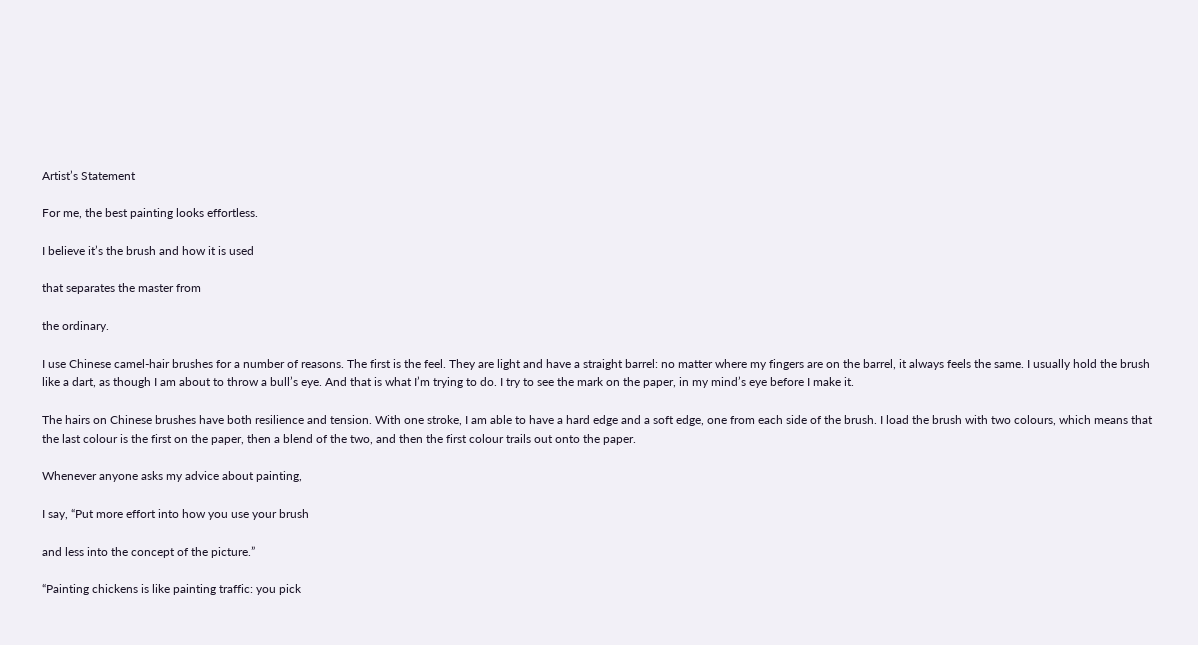Artist’s Statement

For me, the best painting looks effortless.

I believe it’s the brush and how it is used

that separates the master from

the ordinary.

I use Chinese camel-hair brushes for a number of reasons. The first is the feel. They are light and have a straight barrel: no matter where my fingers are on the barrel, it always feels the same. I usually hold the brush like a dart, as though I am about to throw a bull’s eye. And that is what I’m trying to do. I try to see the mark on the paper, in my mind’s eye before I make it.

The hairs on Chinese brushes have both resilience and tension. With one stroke, I am able to have a hard edge and a soft edge, one from each side of the brush. I load the brush with two colours, which means that the last colour is the first on the paper, then a blend of the two, and then the first colour trails out onto the paper.

Whenever anyone asks my advice about painting,

I say, “Put more effort into how you use your brush

and less into the concept of the picture.”

“Painting chickens is like painting traffic: you pick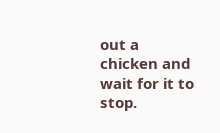out a chicken and wait for it to stop.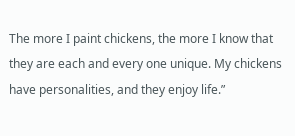The more I paint chickens, the more I know that they are each and every one unique. My chickens have personalities, and they enjoy life.”